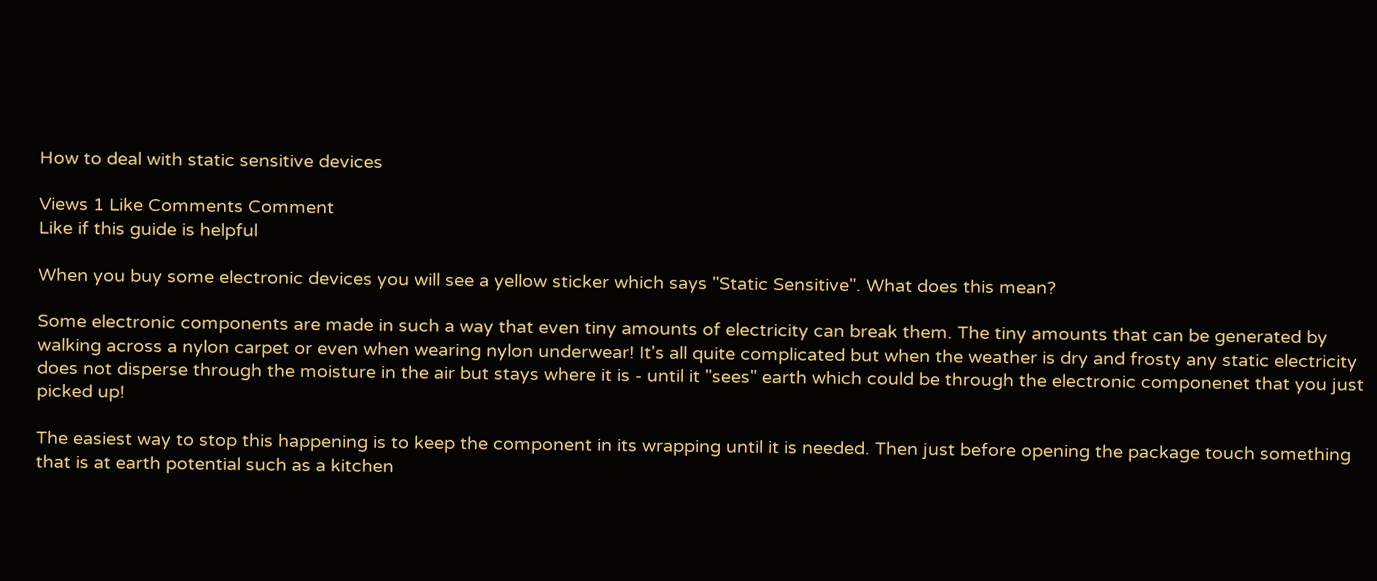How to deal with static sensitive devices

Views 1 Like Comments Comment
Like if this guide is helpful

When you buy some electronic devices you will see a yellow sticker which says "Static Sensitive". What does this mean?

Some electronic components are made in such a way that even tiny amounts of electricity can break them. The tiny amounts that can be generated by walking across a nylon carpet or even when wearing nylon underwear! It's all quite complicated but when the weather is dry and frosty any static electricity does not disperse through the moisture in the air but stays where it is - until it "sees" earth which could be through the electronic componenet that you just picked up!

The easiest way to stop this happening is to keep the component in its wrapping until it is needed. Then just before opening the package touch something that is at earth potential such as a kitchen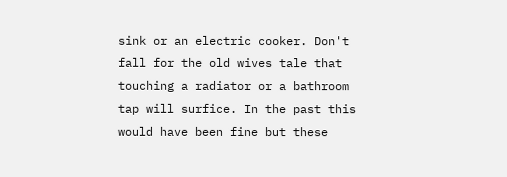sink or an electric cooker. Don't fall for the old wives tale that touching a radiator or a bathroom tap will surfice. In the past this would have been fine but these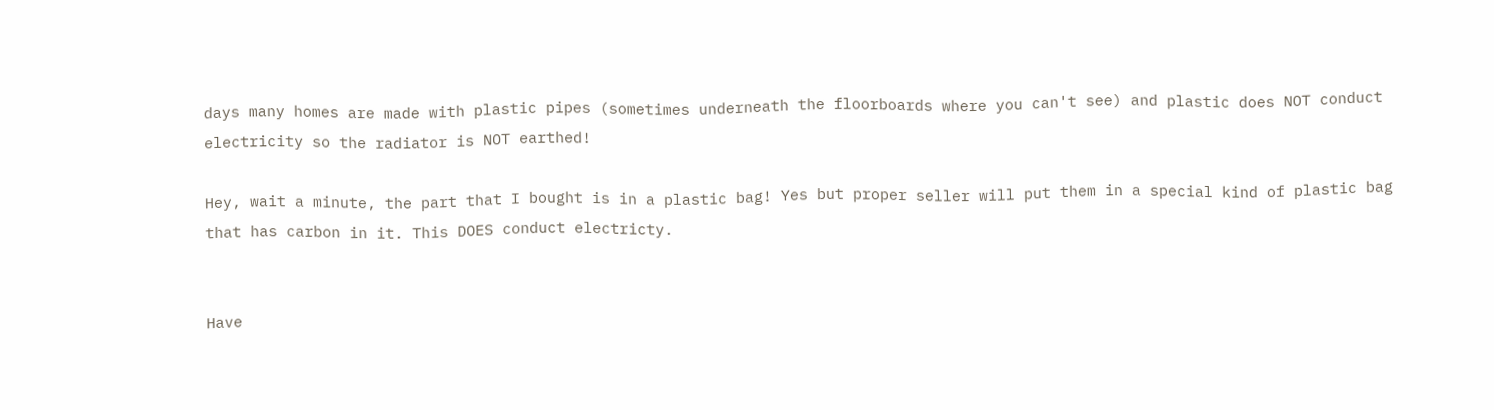days many homes are made with plastic pipes (sometimes underneath the floorboards where you can't see) and plastic does NOT conduct electricity so the radiator is NOT earthed!

Hey, wait a minute, the part that I bought is in a plastic bag! Yes but proper seller will put them in a special kind of plastic bag that has carbon in it. This DOES conduct electricty.


Have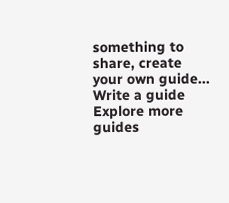something to share, create your own guide... Write a guide
Explore more guides